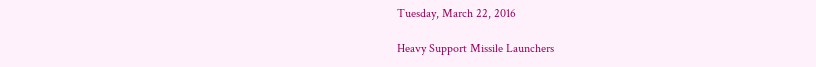Tuesday, March 22, 2016

Heavy Support Missile Launchers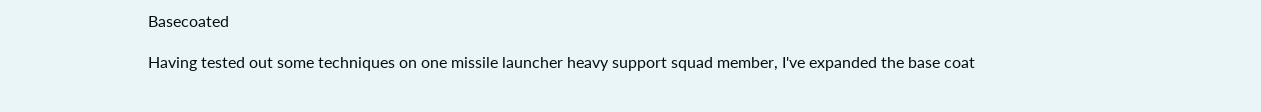Basecoated

Having tested out some techniques on one missile launcher heavy support squad member, I've expanded the base coat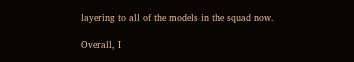layering to all of the models in the squad now.

Overall, I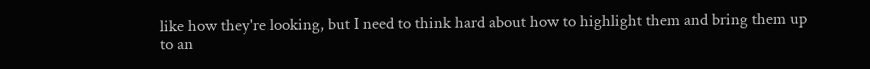like how they're looking, but I need to think hard about how to highlight them and bring them up to an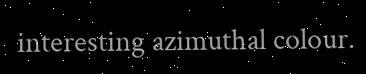interesting azimuthal colour.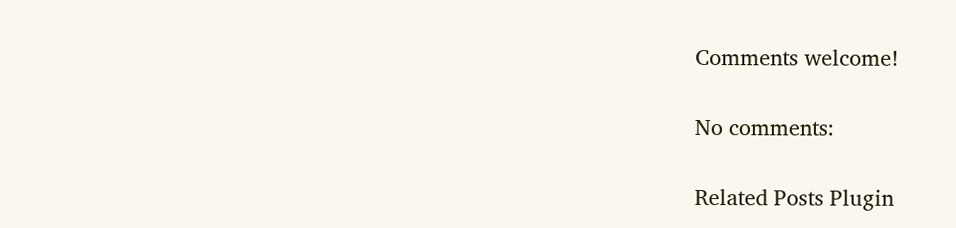Comments welcome!

No comments:

Related Posts Plugin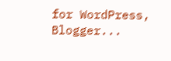for WordPress, Blogger...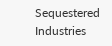Sequestered Industries